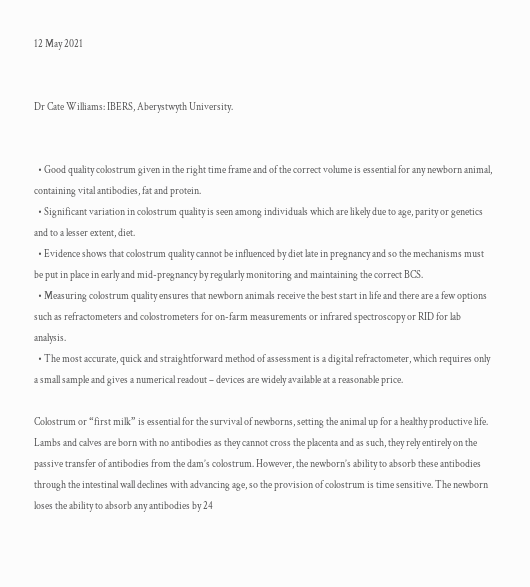12 May 2021


Dr Cate Williams: IBERS, Aberystwyth University.


  • Good quality colostrum given in the right time frame and of the correct volume is essential for any newborn animal, containing vital antibodies, fat and protein.
  • Significant variation in colostrum quality is seen among individuals which are likely due to age, parity or genetics and to a lesser extent, diet.
  • Evidence shows that colostrum quality cannot be influenced by diet late in pregnancy and so the mechanisms must be put in place in early and mid-pregnancy by regularly monitoring and maintaining the correct BCS.
  • Measuring colostrum quality ensures that newborn animals receive the best start in life and there are a few options such as refractometers and colostrometers for on-farm measurements or infrared spectroscopy or RID for lab analysis.
  • The most accurate, quick and straightforward method of assessment is a digital refractometer, which requires only a small sample and gives a numerical readout – devices are widely available at a reasonable price.

Colostrum or “first milk” is essential for the survival of newborns, setting the animal up for a healthy productive life. Lambs and calves are born with no antibodies as they cannot cross the placenta and as such, they rely entirely on the passive transfer of antibodies from the dam’s colostrum. However, the newborn’s ability to absorb these antibodies through the intestinal wall declines with advancing age, so the provision of colostrum is time sensitive. The newborn loses the ability to absorb any antibodies by 24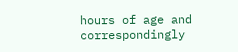hours of age and correspondingly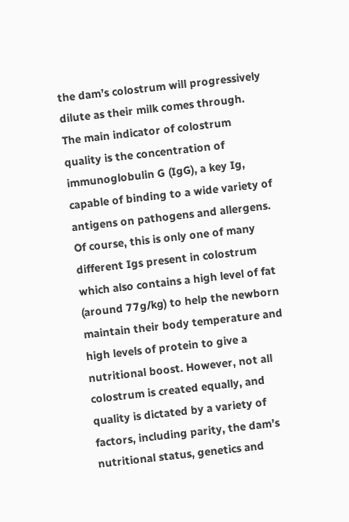the dam’s colostrum will progressively dilute as their milk comes through. The main indicator of colostrum quality is the concentration of immunoglobulin G (IgG), a key Ig, capable of binding to a wide variety of antigens on pathogens and allergens. Of course, this is only one of many different Igs present in colostrum which also contains a high level of fat (around 77g/kg) to help the newborn maintain their body temperature and high levels of protein to give a nutritional boost. However, not all colostrum is created equally, and quality is dictated by a variety of factors, including parity, the dam’s nutritional status, genetics and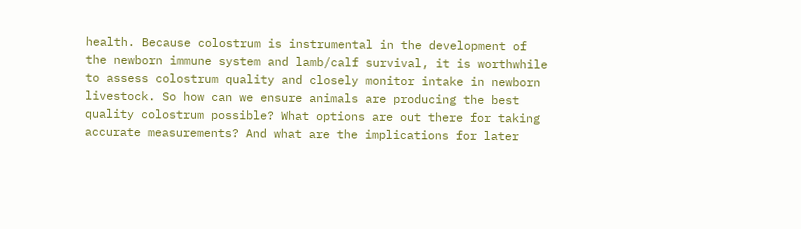health. Because colostrum is instrumental in the development of the newborn immune system and lamb/calf survival, it is worthwhile to assess colostrum quality and closely monitor intake in newborn livestock. So how can we ensure animals are producing the best quality colostrum possible? What options are out there for taking accurate measurements? And what are the implications for later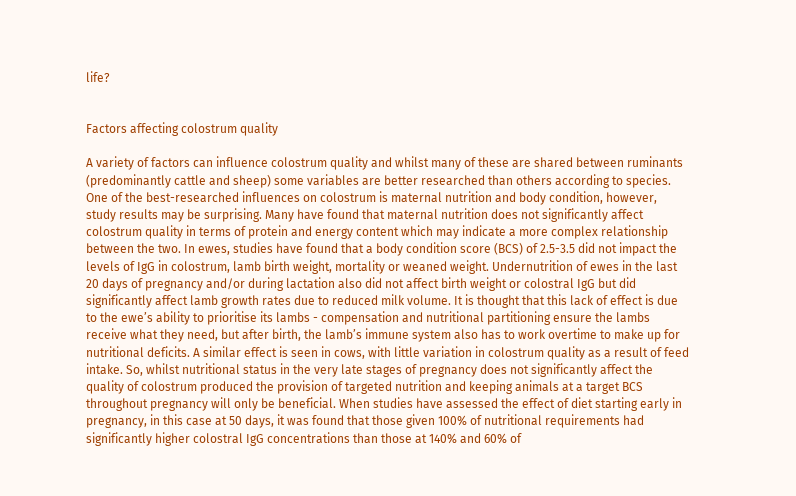life?


Factors affecting colostrum quality

A variety of factors can influence colostrum quality and whilst many of these are shared between ruminants (predominantly cattle and sheep) some variables are better researched than others according to species. One of the best-researched influences on colostrum is maternal nutrition and body condition, however, study results may be surprising. Many have found that maternal nutrition does not significantly affect colostrum quality in terms of protein and energy content which may indicate a more complex relationship between the two. In ewes, studies have found that a body condition score (BCS) of 2.5-3.5 did not impact the levels of IgG in colostrum, lamb birth weight, mortality or weaned weight. Undernutrition of ewes in the last 20 days of pregnancy and/or during lactation also did not affect birth weight or colostral IgG but did significantly affect lamb growth rates due to reduced milk volume. It is thought that this lack of effect is due to the ewe’s ability to prioritise its lambs - compensation and nutritional partitioning ensure the lambs receive what they need, but after birth, the lamb’s immune system also has to work overtime to make up for nutritional deficits. A similar effect is seen in cows, with little variation in colostrum quality as a result of feed intake. So, whilst nutritional status in the very late stages of pregnancy does not significantly affect the quality of colostrum produced the provision of targeted nutrition and keeping animals at a target BCS throughout pregnancy will only be beneficial. When studies have assessed the effect of diet starting early in pregnancy, in this case at 50 days, it was found that those given 100% of nutritional requirements had significantly higher colostral IgG concentrations than those at 140% and 60% of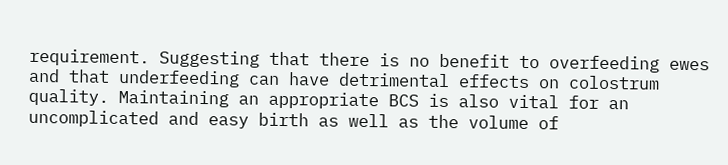requirement. Suggesting that there is no benefit to overfeeding ewes and that underfeeding can have detrimental effects on colostrum quality. Maintaining an appropriate BCS is also vital for an uncomplicated and easy birth as well as the volume of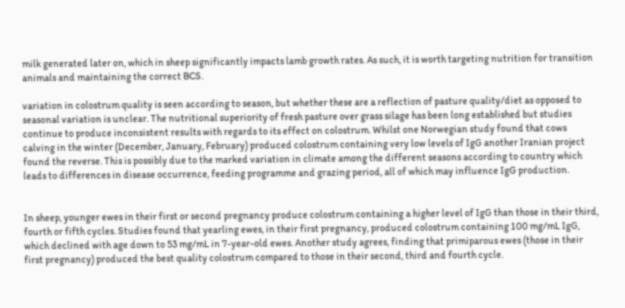milk generated later on, which in sheep significantly impacts lamb growth rates. As such, it is worth targeting nutrition for transition animals and maintaining the correct BCS.

variation in colostrum quality is seen according to season, but whether these are a reflection of pasture quality/diet as opposed to seasonal variation is unclear. The nutritional superiority of fresh pasture over grass silage has been long established but studies continue to produce inconsistent results with regards to its effect on colostrum. Whilst one Norwegian study found that cows calving in the winter (December, January, February) produced colostrum containing very low levels of IgG another Iranian project found the reverse. This is possibly due to the marked variation in climate among the different seasons according to country which leads to differences in disease occurrence, feeding programme and grazing period, all of which may influence IgG production.


In sheep, younger ewes in their first or second pregnancy produce colostrum containing a higher level of IgG than those in their third, fourth or fifth cycles. Studies found that yearling ewes, in their first pregnancy, produced colostrum containing 100 mg/mL IgG, which declined with age down to 53 mg/mL in 7-year-old ewes. Another study agrees, finding that primiparous ewes (those in their first pregnancy) produced the best quality colostrum compared to those in their second, third and fourth cycle.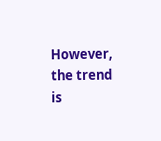However, the trend is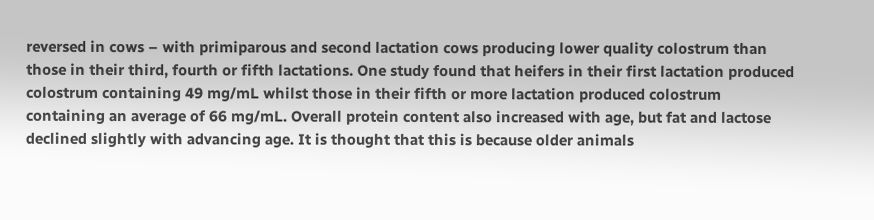reversed in cows – with primiparous and second lactation cows producing lower quality colostrum than those in their third, fourth or fifth lactations. One study found that heifers in their first lactation produced colostrum containing 49 mg/mL whilst those in their fifth or more lactation produced colostrum containing an average of 66 mg/mL. Overall protein content also increased with age, but fat and lactose declined slightly with advancing age. It is thought that this is because older animals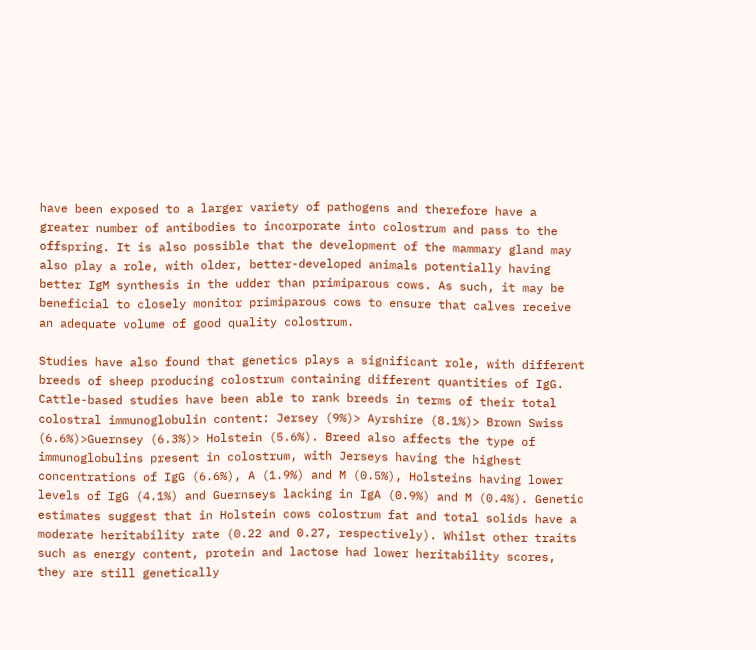have been exposed to a larger variety of pathogens and therefore have a greater number of antibodies to incorporate into colostrum and pass to the offspring. It is also possible that the development of the mammary gland may also play a role, with older, better-developed animals potentially having better IgM synthesis in the udder than primiparous cows. As such, it may be beneficial to closely monitor primiparous cows to ensure that calves receive an adequate volume of good quality colostrum.

Studies have also found that genetics plays a significant role, with different breeds of sheep producing colostrum containing different quantities of IgG. Cattle-based studies have been able to rank breeds in terms of their total colostral immunoglobulin content: Jersey (9%)> Ayrshire (8.1%)> Brown Swiss (6.6%)>Guernsey (6.3%)> Holstein (5.6%). Breed also affects the type of immunoglobulins present in colostrum, with Jerseys having the highest concentrations of IgG (6.6%), A (1.9%) and M (0.5%), Holsteins having lower levels of IgG (4.1%) and Guernseys lacking in IgA (0.9%) and M (0.4%). Genetic estimates suggest that in Holstein cows colostrum fat and total solids have a moderate heritability rate (0.22 and 0.27, respectively). Whilst other traits such as energy content, protein and lactose had lower heritability scores, they are still genetically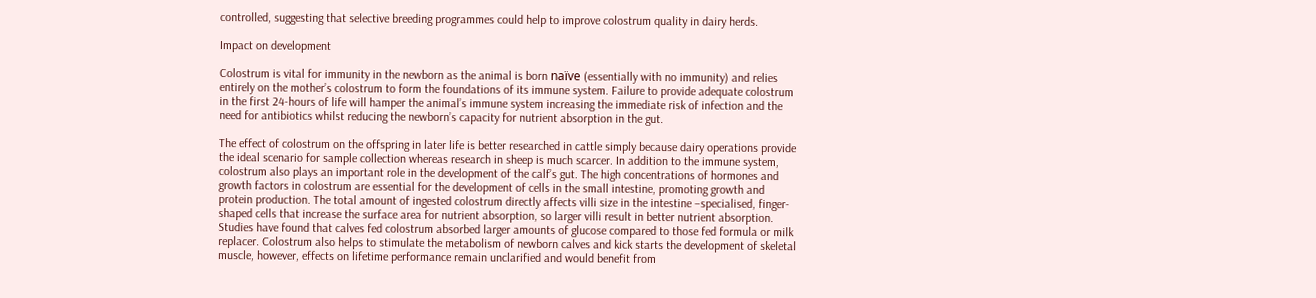controlled, suggesting that selective breeding programmes could help to improve colostrum quality in dairy herds.

Impact on development

Colostrum is vital for immunity in the newborn as the animal is born naïve (essentially with no immunity) and relies entirely on the mother’s colostrum to form the foundations of its immune system. Failure to provide adequate colostrum in the first 24-hours of life will hamper the animal’s immune system increasing the immediate risk of infection and the need for antibiotics whilst reducing the newborn’s capacity for nutrient absorption in the gut.

The effect of colostrum on the offspring in later life is better researched in cattle simply because dairy operations provide the ideal scenario for sample collection whereas research in sheep is much scarcer. In addition to the immune system, colostrum also plays an important role in the development of the calf’s gut. The high concentrations of hormones and growth factors in colostrum are essential for the development of cells in the small intestine, promoting growth and protein production. The total amount of ingested colostrum directly affects villi size in the intestine –specialised, finger-shaped cells that increase the surface area for nutrient absorption, so larger villi result in better nutrient absorption. Studies have found that calves fed colostrum absorbed larger amounts of glucose compared to those fed formula or milk replacer. Colostrum also helps to stimulate the metabolism of newborn calves and kick starts the development of skeletal muscle, however, effects on lifetime performance remain unclarified and would benefit from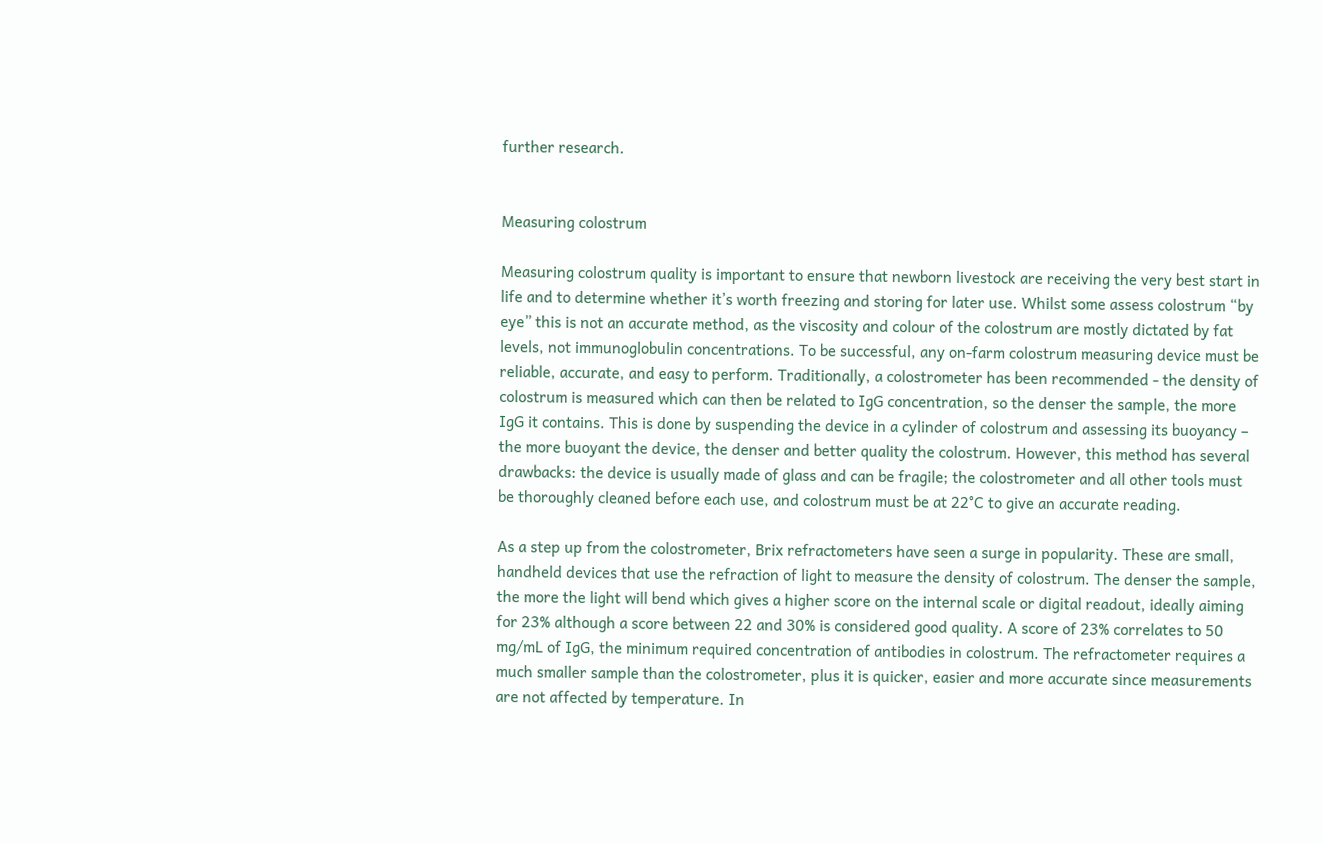further research.


Measuring colostrum

Measuring colostrum quality is important to ensure that newborn livestock are receiving the very best start in life and to determine whether it’s worth freezing and storing for later use. Whilst some assess colostrum “by eye” this is not an accurate method, as the viscosity and colour of the colostrum are mostly dictated by fat levels, not immunoglobulin concentrations. To be successful, any on-farm colostrum measuring device must be reliable, accurate, and easy to perform. Traditionally, a colostrometer has been recommended - the density of colostrum is measured which can then be related to IgG concentration, so the denser the sample, the more IgG it contains. This is done by suspending the device in a cylinder of colostrum and assessing its buoyancy – the more buoyant the device, the denser and better quality the colostrum. However, this method has several drawbacks: the device is usually made of glass and can be fragile; the colostrometer and all other tools must be thoroughly cleaned before each use, and colostrum must be at 22°C to give an accurate reading.

As a step up from the colostrometer, Brix refractometers have seen a surge in popularity. These are small, handheld devices that use the refraction of light to measure the density of colostrum. The denser the sample, the more the light will bend which gives a higher score on the internal scale or digital readout, ideally aiming for 23% although a score between 22 and 30% is considered good quality. A score of 23% correlates to 50 mg/mL of IgG, the minimum required concentration of antibodies in colostrum. The refractometer requires a much smaller sample than the colostrometer, plus it is quicker, easier and more accurate since measurements are not affected by temperature. In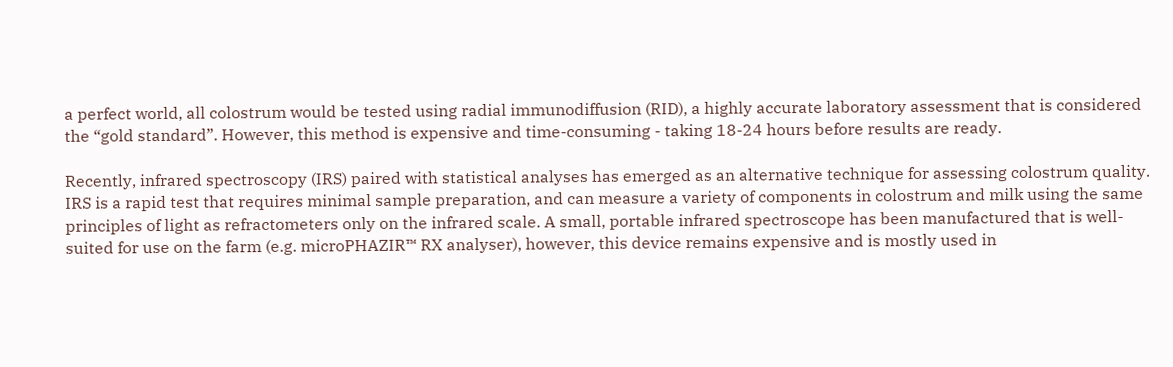a perfect world, all colostrum would be tested using radial immunodiffusion (RID), a highly accurate laboratory assessment that is considered the “gold standard”. However, this method is expensive and time-consuming - taking 18-24 hours before results are ready.

Recently, infrared spectroscopy (IRS) paired with statistical analyses has emerged as an alternative technique for assessing colostrum quality. IRS is a rapid test that requires minimal sample preparation, and can measure a variety of components in colostrum and milk using the same principles of light as refractometers only on the infrared scale. A small, portable infrared spectroscope has been manufactured that is well-suited for use on the farm (e.g. microPHAZIR™ RX analyser), however, this device remains expensive and is mostly used in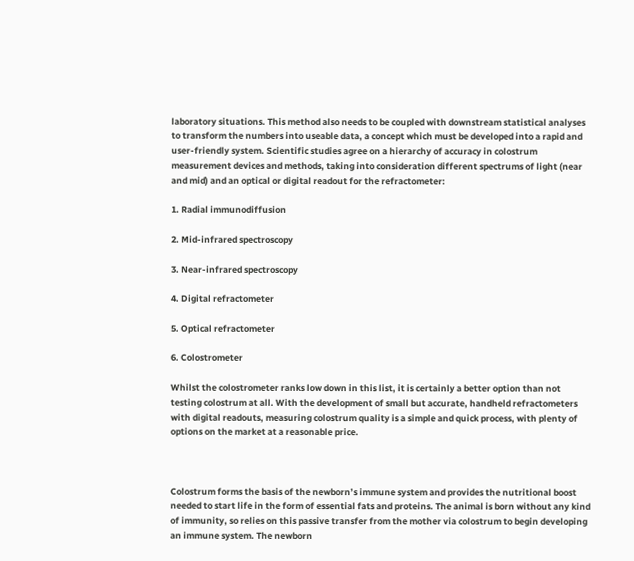laboratory situations. This method also needs to be coupled with downstream statistical analyses to transform the numbers into useable data, a concept which must be developed into a rapid and user-friendly system. Scientific studies agree on a hierarchy of accuracy in colostrum measurement devices and methods, taking into consideration different spectrums of light (near and mid) and an optical or digital readout for the refractometer:

1. Radial immunodiffusion

2. Mid-infrared spectroscopy

3. Near-infrared spectroscopy

4. Digital refractometer

5. Optical refractometer

6. Colostrometer

Whilst the colostrometer ranks low down in this list, it is certainly a better option than not testing colostrum at all. With the development of small but accurate, handheld refractometers with digital readouts, measuring colostrum quality is a simple and quick process, with plenty of options on the market at a reasonable price.



Colostrum forms the basis of the newborn’s immune system and provides the nutritional boost needed to start life in the form of essential fats and proteins. The animal is born without any kind of immunity, so relies on this passive transfer from the mother via colostrum to begin developing an immune system. The newborn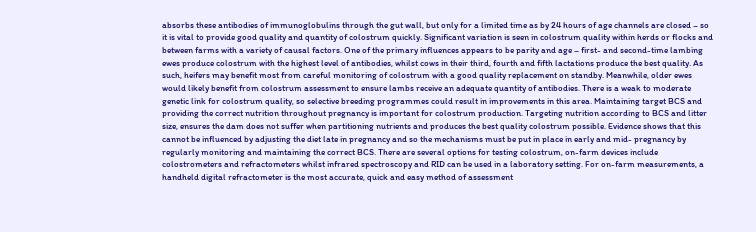absorbs these antibodies of immunoglobulins through the gut wall, but only for a limited time as by 24 hours of age channels are closed – so it is vital to provide good quality and quantity of colostrum quickly. Significant variation is seen in colostrum quality within herds or flocks and between farms with a variety of causal factors. One of the primary influences appears to be parity and age – first- and second-time lambing ewes produce colostrum with the highest level of antibodies, whilst cows in their third, fourth and fifth lactations produce the best quality. As such, heifers may benefit most from careful monitoring of colostrum with a good quality replacement on standby. Meanwhile, older ewes would likely benefit from colostrum assessment to ensure lambs receive an adequate quantity of antibodies. There is a weak to moderate genetic link for colostrum quality, so selective breeding programmes could result in improvements in this area. Maintaining target BCS and providing the correct nutrition throughout pregnancy is important for colostrum production. Targeting nutrition according to BCS and litter size, ensures the dam does not suffer when partitioning nutrients and produces the best quality colostrum possible. Evidence shows that this cannot be influenced by adjusting the diet late in pregnancy and so the mechanisms must be put in place in early and mid- pregnancy by regularly monitoring and maintaining the correct BCS. There are several options for testing colostrum, on-farm devices include colostrometers and refractometers whilst infrared spectroscopy and RID can be used in a laboratory setting. For on-farm measurements, a handheld digital refractometer is the most accurate, quick and easy method of assessment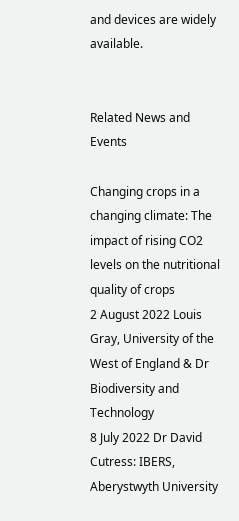and devices are widely available.


Related News and Events

Changing crops in a changing climate: The impact of rising CO2 levels on the nutritional quality of crops
2 August 2022 Louis Gray, University of the West of England & Dr
Biodiversity and Technology
8 July 2022 Dr David Cutress: IBERS, Aberystwyth University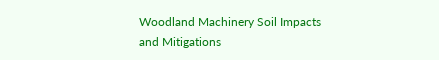Woodland Machinery Soil Impacts and Mitigations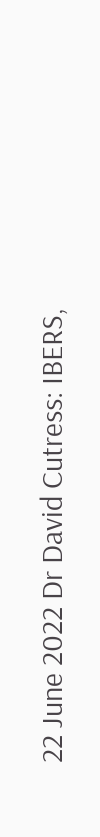22 June 2022 Dr David Cutress: IBERS,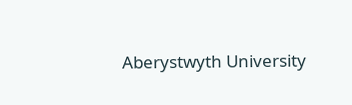Aberystwyth University